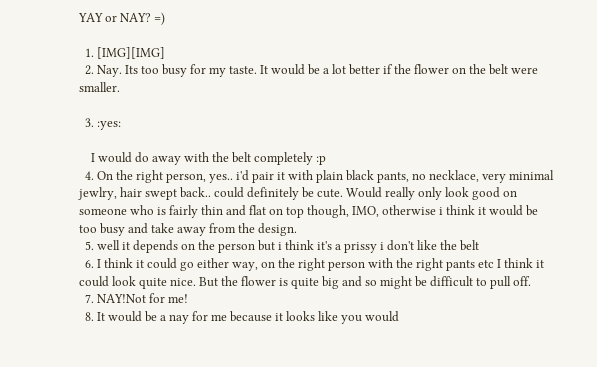YAY or NAY? =)

  1. [IMG][IMG]
  2. Nay. Its too busy for my taste. It would be a lot better if the flower on the belt were smaller.

  3. :yes:

    I would do away with the belt completely :p
  4. On the right person, yes.. i'd pair it with plain black pants, no necklace, very minimal jewlry, hair swept back.. could definitely be cute. Would really only look good on someone who is fairly thin and flat on top though, IMO, otherwise i think it would be too busy and take away from the design.
  5. well it depends on the person but i think it's a prissy i don't like the belt
  6. I think it could go either way, on the right person with the right pants etc I think it could look quite nice. But the flower is quite big and so might be difficult to pull off.
  7. NAY!Not for me!
  8. It would be a nay for me because it looks like you would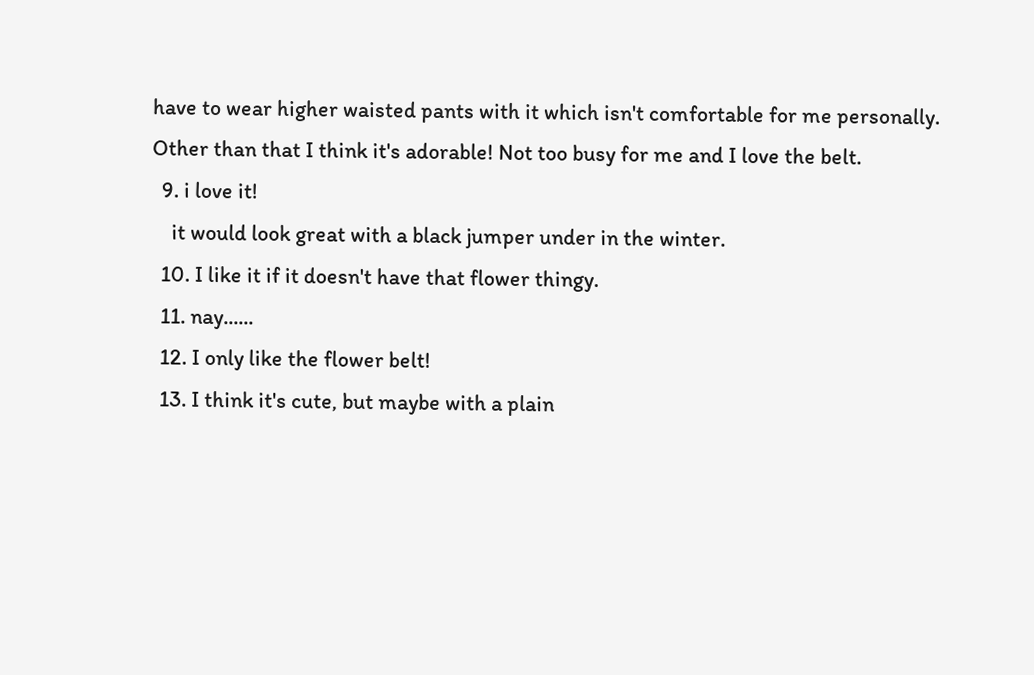have to wear higher waisted pants with it which isn't comfortable for me personally. Other than that I think it's adorable! Not too busy for me and I love the belt.
  9. i love it!
    it would look great with a black jumper under in the winter.
  10. I like it if it doesn't have that flower thingy.
  11. nay......
  12. I only like the flower belt!
  13. I think it's cute, but maybe with a plain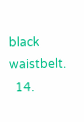black waistbelt.
  14.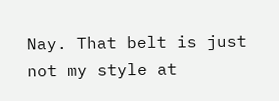Nay. That belt is just not my style at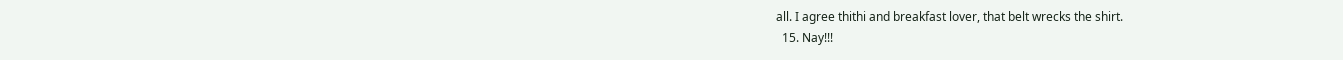all. I agree thithi and breakfast lover, that belt wrecks the shirt.
  15. Nay!!!